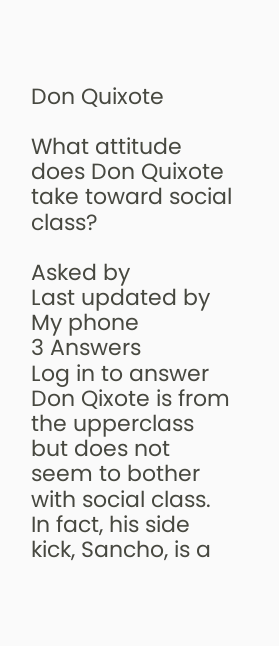Don Quixote

What attitude does Don Quixote take toward social class?

Asked by
Last updated by My phone
3 Answers
Log in to answer
Don Qixote is from the upperclass but does not seem to bother with social class. In fact, his side kick, Sancho, is a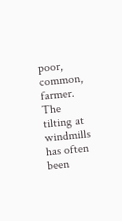poor, common, farmer. The tilting at windmills has often been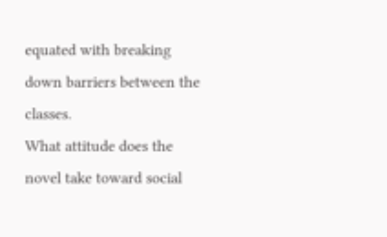equated with breaking down barriers between the classes.
What attitude does the novel take toward social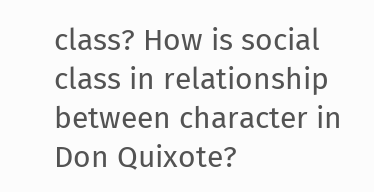class? How is social class in relationship between character in Don Quixote?